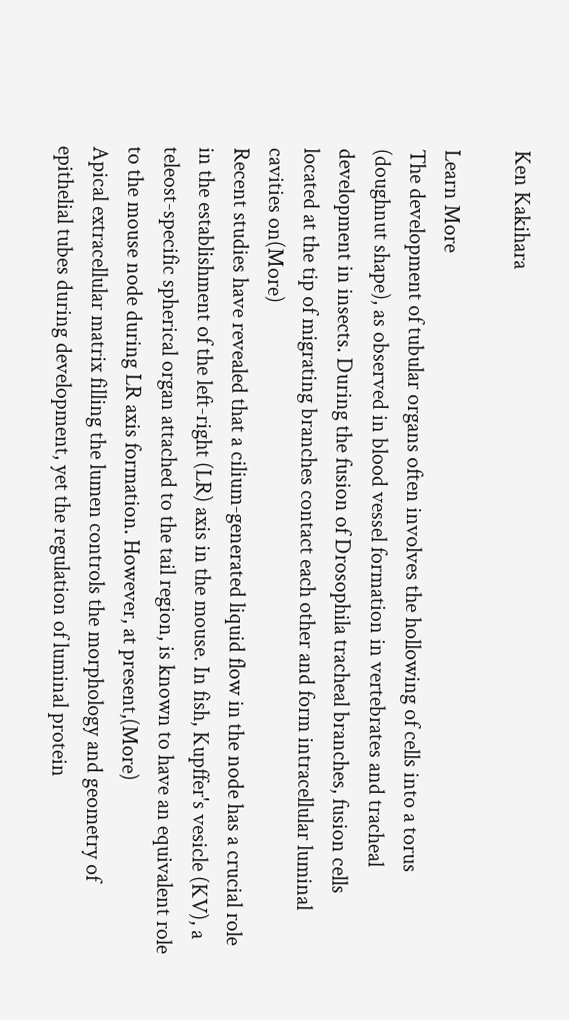Ken Kakihara

Learn More
The development of tubular organs often involves the hollowing of cells into a torus (doughnut shape), as observed in blood vessel formation in vertebrates and tracheal development in insects. During the fusion of Drosophila tracheal branches, fusion cells located at the tip of migrating branches contact each other and form intracellular luminal cavities on(More)
Recent studies have revealed that a cilium-generated liquid flow in the node has a crucial role in the establishment of the left-right (LR) axis in the mouse. In fish, Kupffer's vesicle (KV), a teleost-specific spherical organ attached to the tail region, is known to have an equivalent role to the mouse node during LR axis formation. However, at present,(More)
Apical extracellular matrix filling the lumen controls the morphology and geometry of epithelial tubes during development, yet the regulation of luminal protein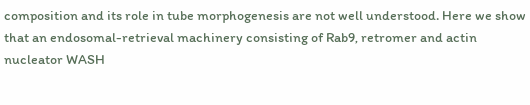composition and its role in tube morphogenesis are not well understood. Here we show that an endosomal-retrieval machinery consisting of Rab9, retromer and actin nucleator WASH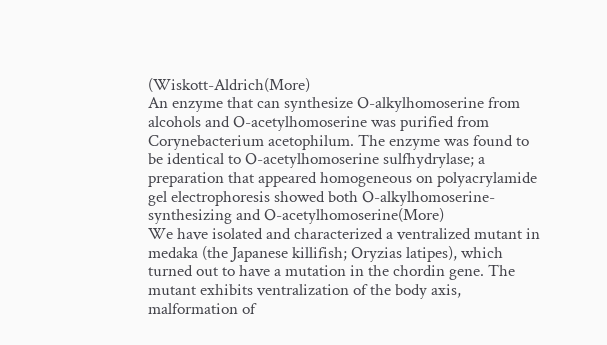(Wiskott-Aldrich(More)
An enzyme that can synthesize O-alkylhomoserine from alcohols and O-acetylhomoserine was purified from Corynebacterium acetophilum. The enzyme was found to be identical to O-acetylhomoserine sulfhydrylase; a preparation that appeared homogeneous on polyacrylamide gel electrophoresis showed both O-alkylhomoserine-synthesizing and O-acetylhomoserine(More)
We have isolated and characterized a ventralized mutant in medaka (the Japanese killifish; Oryzias latipes), which turned out to have a mutation in the chordin gene. The mutant exhibits ventralization of the body axis, malformation of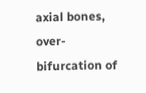axial bones, over-bifurcation of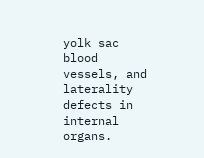yolk sac blood vessels, and laterality defects in internal organs.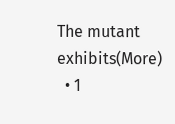The mutant exhibits(More)
  • 1